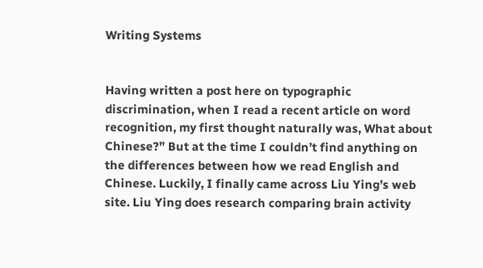Writing Systems


Having written a post here on typographic discrimination, when I read a recent article on word recognition, my first thought naturally was, What about Chinese?” But at the time I couldn’t find anything on the differences between how we read English and Chinese. Luckily, I finally came across Liu Ying’s web site. Liu Ying does research comparing brain activity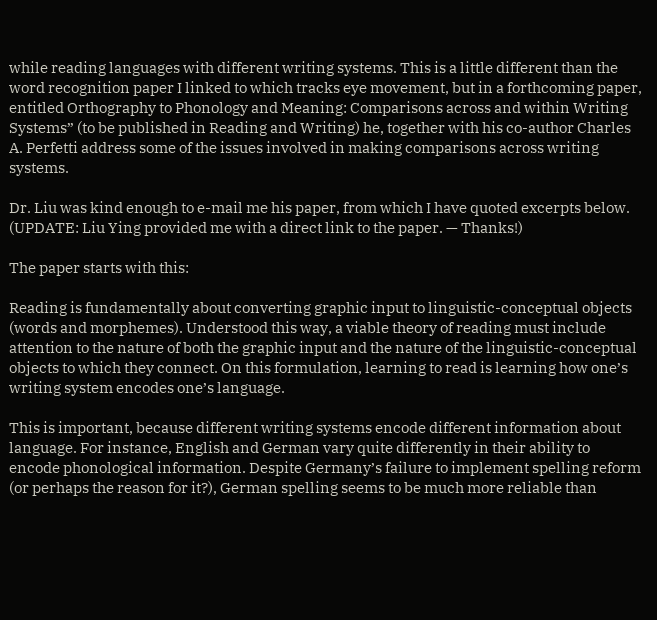while reading languages with different writing systems. This is a little different than the word recognition paper I linked to which tracks eye movement, but in a forthcoming paper, entitled Orthography to Phonology and Meaning: Comparisons across and within Writing Systems” (to be published in Reading and Writing) he, together with his co-author Charles A. Perfetti address some of the issues involved in making comparisons across writing systems.

Dr. Liu was kind enough to e-mail me his paper, from which I have quoted excerpts below. (UPDATE: Liu Ying provided me with a direct link to the paper. — Thanks!)

The paper starts with this:

Reading is fundamentally about converting graphic input to linguistic-conceptual objects (words and morphemes). Understood this way, a viable theory of reading must include attention to the nature of both the graphic input and the nature of the linguistic-conceptual objects to which they connect. On this formulation, learning to read is learning how one’s writing system encodes one’s language.

This is important, because different writing systems encode different information about language. For instance, English and German vary quite differently in their ability to encode phonological information. Despite Germany’s failure to implement spelling reform (or perhaps the reason for it?), German spelling seems to be much more reliable than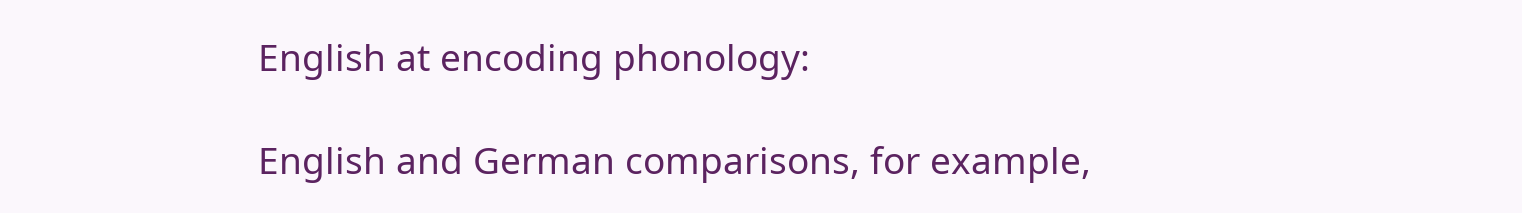English at encoding phonology:

English and German comparisons, for example,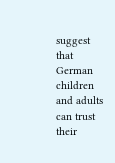suggest that German children and adults can trust their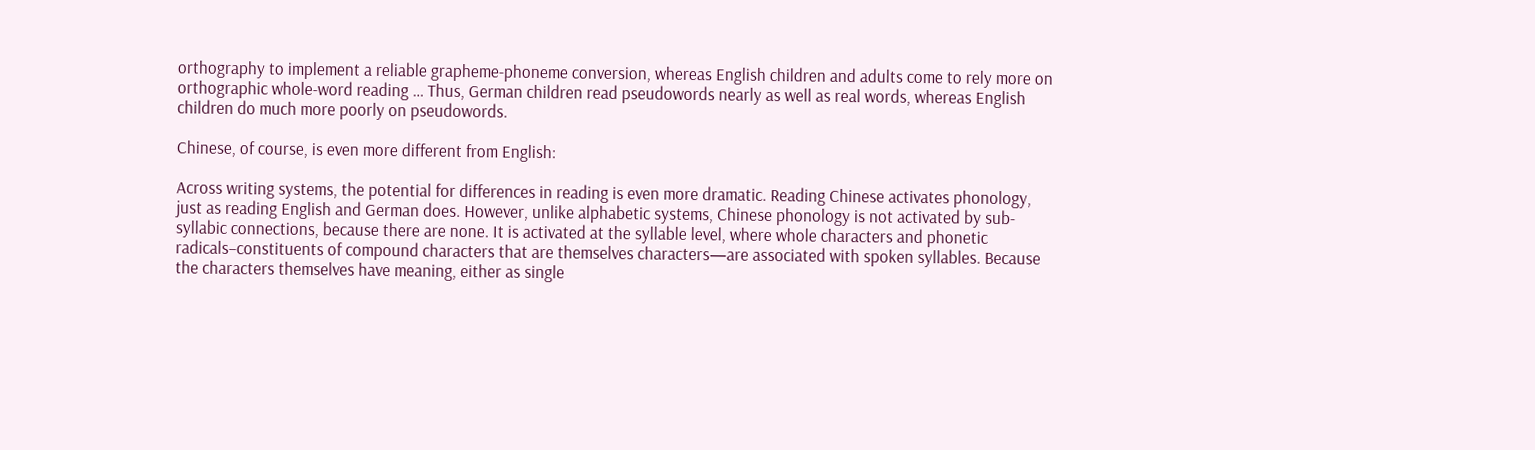orthography to implement a reliable grapheme-phoneme conversion, whereas English children and adults come to rely more on orthographic whole-word reading … Thus, German children read pseudowords nearly as well as real words, whereas English children do much more poorly on pseudowords.

Chinese, of course, is even more different from English:

Across writing systems, the potential for differences in reading is even more dramatic. Reading Chinese activates phonology, just as reading English and German does. However, unlike alphabetic systems, Chinese phonology is not activated by sub-syllabic connections, because there are none. It is activated at the syllable level, where whole characters and phonetic radicals–constituents of compound characters that are themselves characters—are associated with spoken syllables. Because the characters themselves have meaning, either as single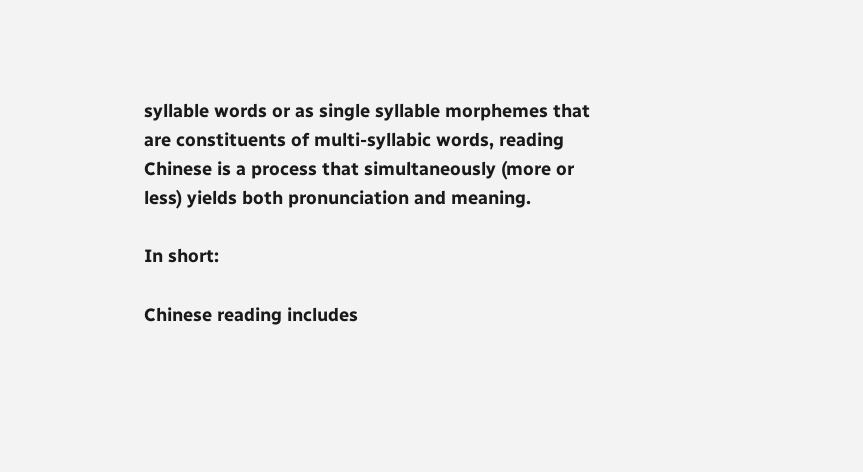syllable words or as single syllable morphemes that are constituents of multi-syllabic words, reading Chinese is a process that simultaneously (more or less) yields both pronunciation and meaning.

In short:

Chinese reading includes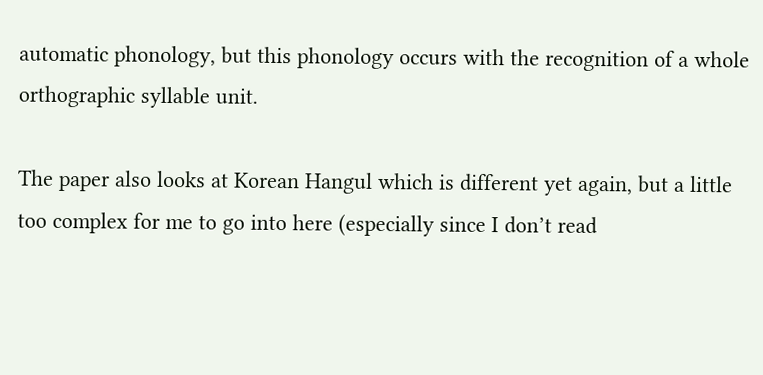automatic phonology, but this phonology occurs with the recognition of a whole orthographic syllable unit.

The paper also looks at Korean Hangul which is different yet again, but a little too complex for me to go into here (especially since I don’t read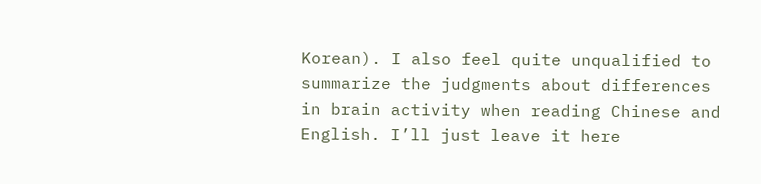Korean). I also feel quite unqualified to summarize the judgments about differences in brain activity when reading Chinese and English. I’ll just leave it here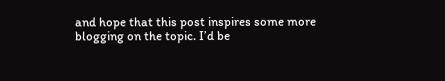and hope that this post inspires some more blogging on the topic. I’d be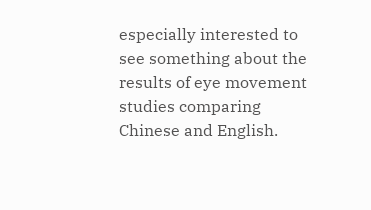especially interested to see something about the results of eye movement studies comparing Chinese and English.